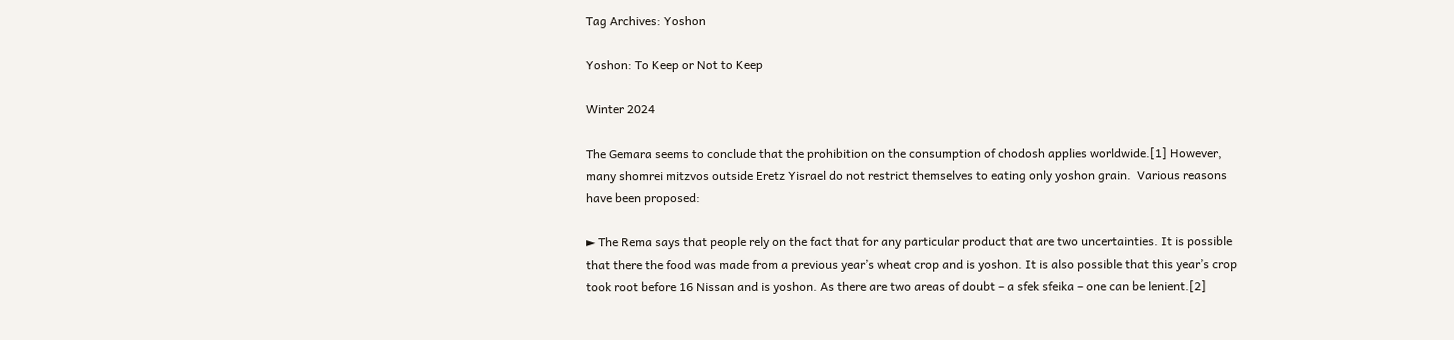Tag Archives: Yoshon

Yoshon: To Keep or Not to Keep

Winter 2024

The Gemara seems to conclude that the prohibition on the consumption of chodosh applies worldwide.[1] However, many shomrei mitzvos outside Eretz Yisrael do not restrict themselves to eating only yoshon grain.  Various reasons have been proposed:

► The Rema says that people rely on the fact that for any particular product that are two uncertainties. It is possible that there the food was made from a previous year’s wheat crop and is yoshon. It is also possible that this year’s crop took root before 16 Nissan and is yoshon. As there are two areas of doubt – a sfek sfeika – one can be lenient.[2]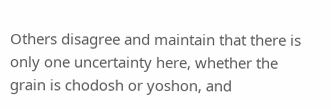Others disagree and maintain that there is only one uncertainty here, whether the grain is chodosh or yoshon, and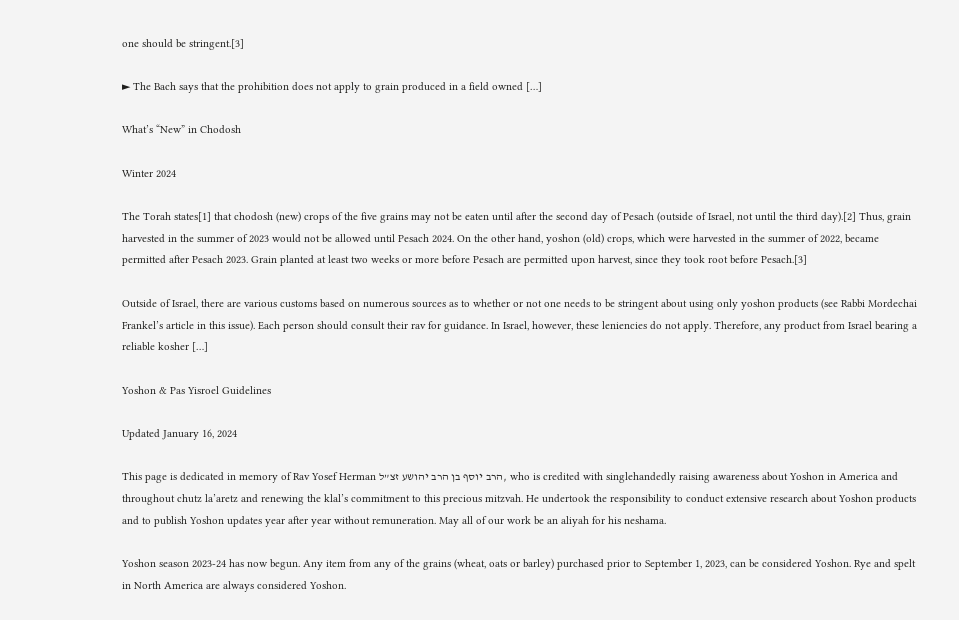one should be stringent.[3]

► The Bach says that the prohibition does not apply to grain produced in a field owned […]

What’s “New” in Chodosh

Winter 2024

The Torah states[1] that chodosh (new) crops of the five grains may not be eaten until after the second day of Pesach (outside of Israel, not until the third day).[2] Thus, grain harvested in the summer of 2023 would not be allowed until Pesach 2024. On the other hand, yoshon (old) crops, which were harvested in the summer of 2022, became permitted after Pesach 2023. Grain planted at least two weeks or more before Pesach are permitted upon harvest, since they took root before Pesach.[3]

Outside of Israel, there are various customs based on numerous sources as to whether or not one needs to be stringent about using only yoshon products (see Rabbi Mordechai Frankel’s article in this issue). Each person should consult their rav for guidance. In Israel, however, these leniencies do not apply. Therefore, any product from Israel bearing a reliable kosher […]

Yoshon & Pas Yisroel Guidelines

Updated January 16, 2024

This page is dedicated in memory of Rav Yosef Herman הרב יוסף בן הרב יהושע זצ”ל, who is credited with singlehandedly raising awareness about Yoshon in America and throughout chutz la’aretz and renewing the klal’s commitment to this precious mitzvah. He undertook the responsibility to conduct extensive research about Yoshon products and to publish Yoshon updates year after year without remuneration. May all of our work be an aliyah for his neshama.

Yoshon season 2023-24 has now begun. Any item from any of the grains (wheat, oats or barley) purchased prior to September 1, 2023, can be considered Yoshon. Rye and spelt in North America are always considered Yoshon.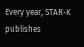Every year, STAR-K publishes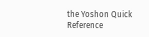the Yoshon Quick Reference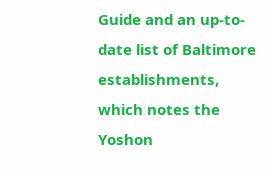Guide and an up-to-date list of Baltimore establishments, which notes the Yoshon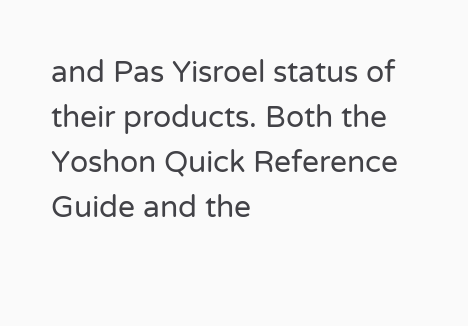and Pas Yisroel status of their products. Both the Yoshon Quick Reference Guide and the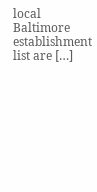local Baltimore establishment list are […]